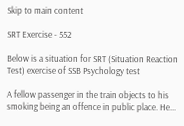Skip to main content

SRT Exercise - 552

Below is a situation for SRT (Situation Reaction Test) exercise of SSB Psychology test

A fellow passenger in the train objects to his smoking being an offence in public place. He...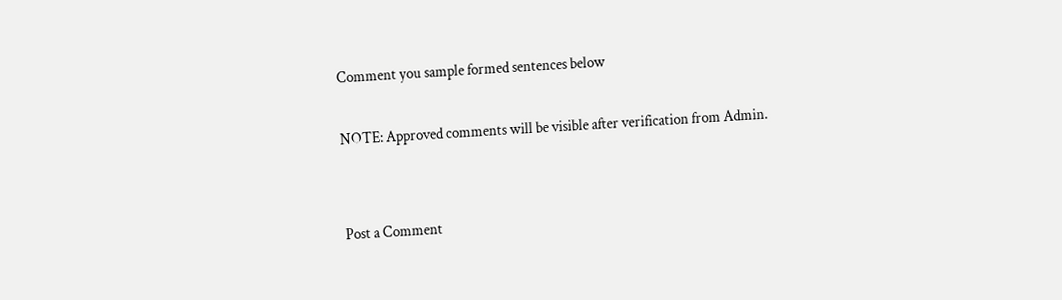Comment you sample formed sentences below

NOTE: Approved comments will be visible after verification from Admin.


Post a Comment